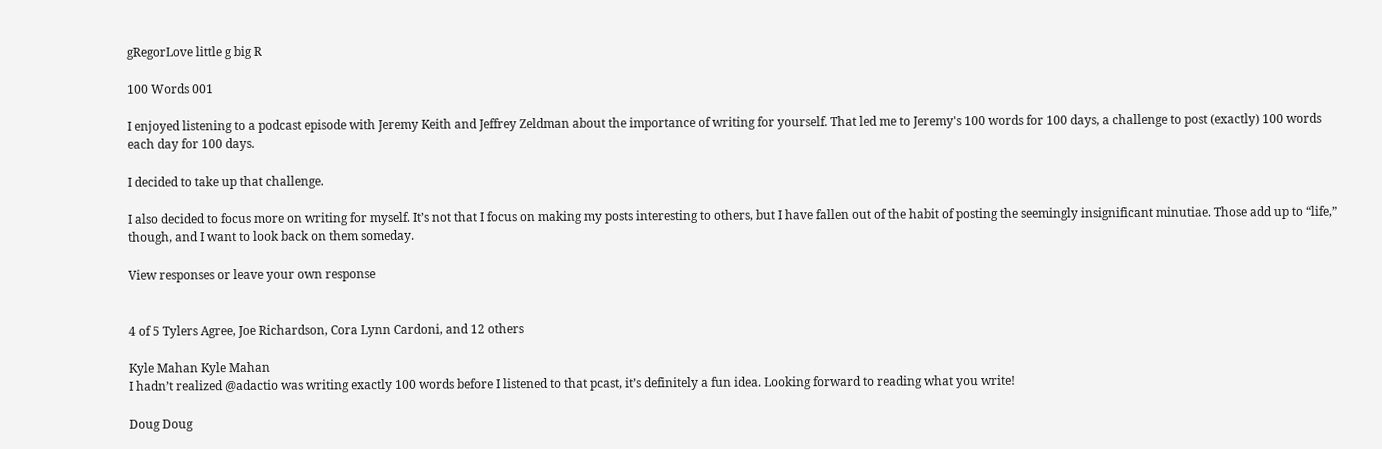gRegorLove little g big R

100 Words 001

I enjoyed listening to a podcast episode with Jeremy Keith and Jeffrey Zeldman about the importance of writing for yourself. That led me to Jeremy's 100 words for 100 days, a challenge to post (exactly) 100 words each day for 100 days.

I decided to take up that challenge.

I also decided to focus more on writing for myself. It’s not that I focus on making my posts interesting to others, but I have fallen out of the habit of posting the seemingly insignificant minutiae. Those add up to “life,” though, and I want to look back on them someday.

View responses or leave your own response


4 of 5 Tylers Agree, Joe Richardson, Cora Lynn Cardoni, and 12 others

Kyle Mahan Kyle Mahan
I hadn’t realized @adactio was writing exactly 100 words before I listened to that pcast, it’s definitely a fun idea. Looking forward to reading what you write!

Doug Doug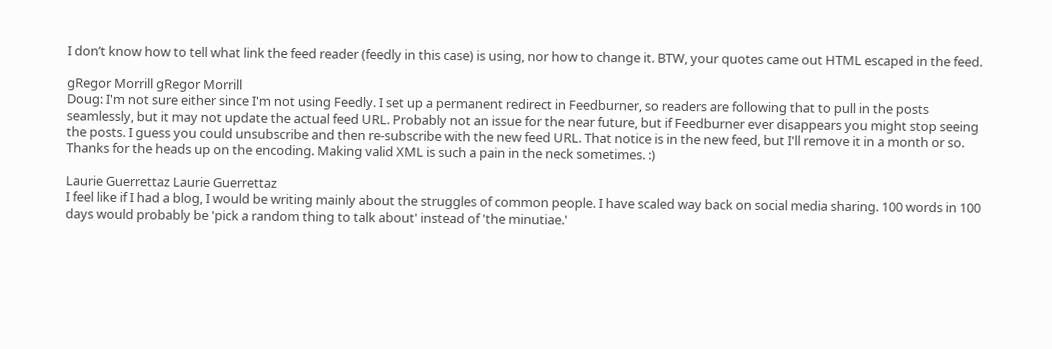I don’t know how to tell what link the feed reader (feedly in this case) is using, nor how to change it. BTW, your quotes came out HTML escaped in the feed.

gRegor Morrill gRegor Morrill
Doug: I'm not sure either since I'm not using Feedly. I set up a permanent redirect in Feedburner, so readers are following that to pull in the posts seamlessly, but it may not update the actual feed URL. Probably not an issue for the near future, but if Feedburner ever disappears you might stop seeing the posts. I guess you could unsubscribe and then re-subscribe with the new feed URL. That notice is in the new feed, but I'll remove it in a month or so.
Thanks for the heads up on the encoding. Making valid XML is such a pain in the neck sometimes. :)

Laurie Guerrettaz Laurie Guerrettaz
I feel like if I had a blog, I would be writing mainly about the struggles of common people. I have scaled way back on social media sharing. 100 words in 100 days would probably be 'pick a random thing to talk about' instead of 'the minutiae.'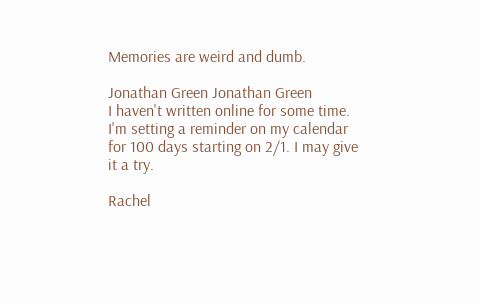Memories are weird and dumb.

Jonathan Green Jonathan Green
I haven't written online for some time. I'm setting a reminder on my calendar for 100 days starting on 2/1. I may give it a try.

Rachel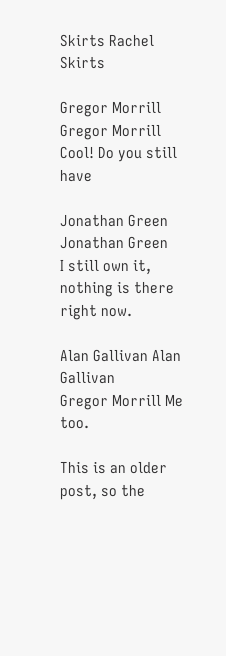Skirts Rachel Skirts

Gregor Morrill Gregor Morrill
Cool! Do you still have

Jonathan Green Jonathan Green
I still own it, nothing is there right now.

Alan Gallivan Alan Gallivan
Gregor Morrill Me too.

This is an older post, so the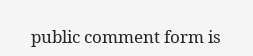public comment form is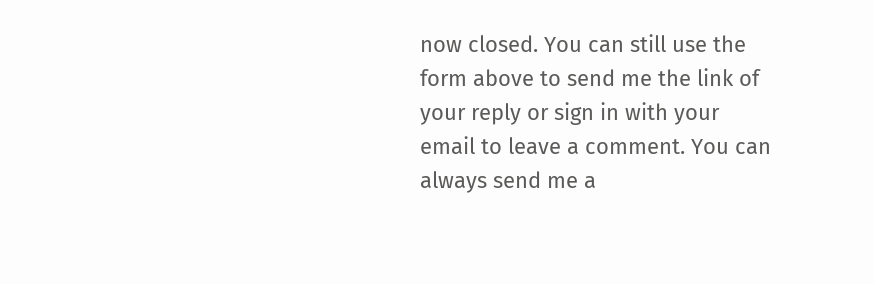now closed. You can still use the form above to send me the link of your reply or sign in with your email to leave a comment. You can always send me a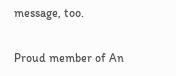message, too.


Proud member of An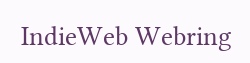IndieWeb Webring